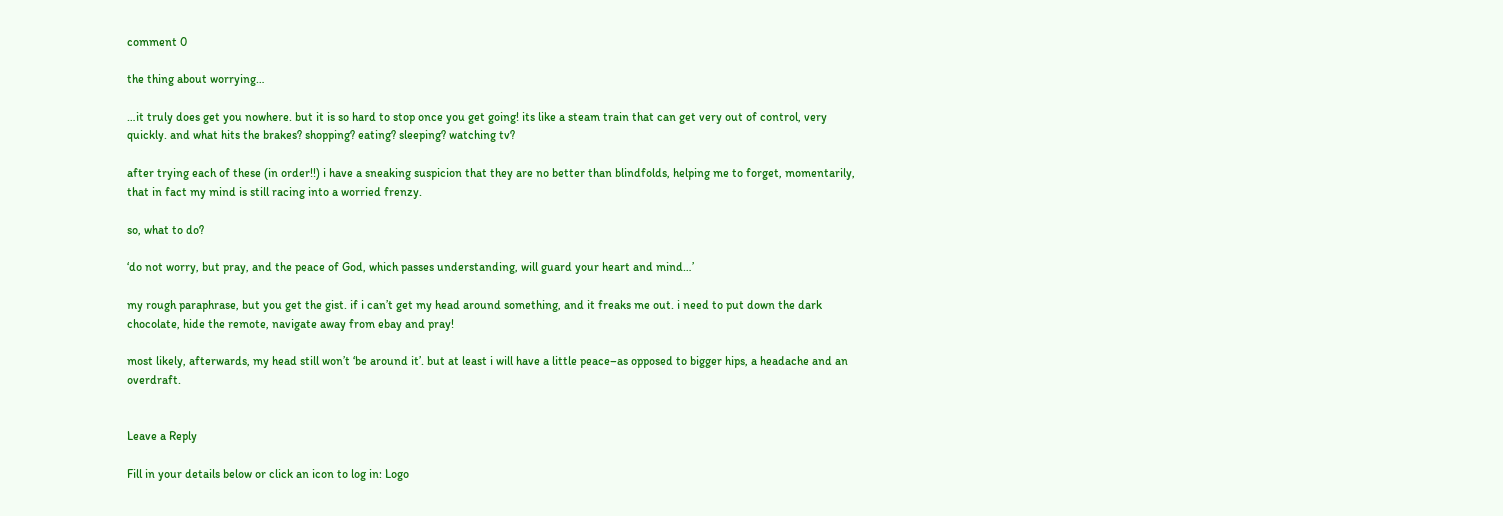comment 0

the thing about worrying…

…it truly does get you nowhere. but it is so hard to stop once you get going! its like a steam train that can get very out of control, very quickly. and what hits the brakes? shopping? eating? sleeping? watching tv?

after trying each of these (in order!!) i have a sneaking suspicion that they are no better than blindfolds, helping me to forget, momentarily, that in fact my mind is still racing into a worried frenzy.

so, what to do?

‘do not worry, but pray, and the peace of God, which passes understanding, will guard your heart and mind…’

my rough paraphrase, but you get the gist. if i can’t get my head around something, and it freaks me out. i need to put down the dark chocolate, hide the remote, navigate away from ebay and pray!

most likely, afterwards, my head still won’t ‘be around it’. but at least i will have a little peace–as opposed to bigger hips, a headache and an overdraft.


Leave a Reply

Fill in your details below or click an icon to log in: Logo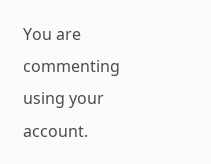You are commenting using your account.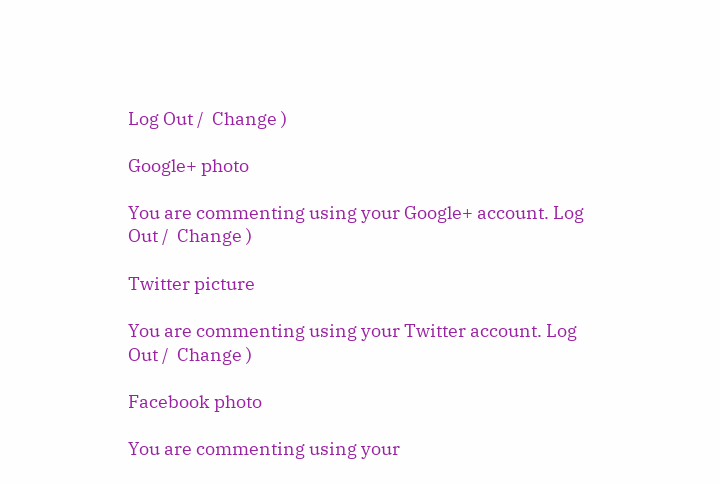Log Out /  Change )

Google+ photo

You are commenting using your Google+ account. Log Out /  Change )

Twitter picture

You are commenting using your Twitter account. Log Out /  Change )

Facebook photo

You are commenting using your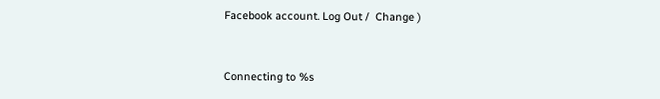Facebook account. Log Out /  Change )


Connecting to %s